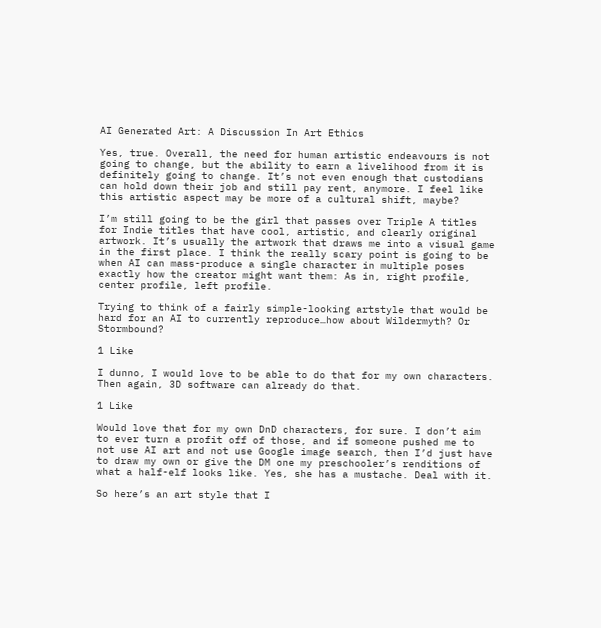AI Generated Art: A Discussion In Art Ethics

Yes, true. Overall, the need for human artistic endeavours is not going to change, but the ability to earn a livelihood from it is definitely going to change. It’s not even enough that custodians can hold down their job and still pay rent, anymore. I feel like this artistic aspect may be more of a cultural shift, maybe?

I’m still going to be the girl that passes over Triple A titles for Indie titles that have cool, artistic, and clearly original artwork. It’s usually the artwork that draws me into a visual game in the first place. I think the really scary point is going to be when AI can mass-produce a single character in multiple poses exactly how the creator might want them: As in, right profile, center profile, left profile.

Trying to think of a fairly simple-looking artstyle that would be hard for an AI to currently reproduce…how about Wildermyth? Or Stormbound?

1 Like

I dunno, I would love to be able to do that for my own characters. Then again, 3D software can already do that.

1 Like

Would love that for my own DnD characters, for sure. I don’t aim to ever turn a profit off of those, and if someone pushed me to not use AI art and not use Google image search, then I’d just have to draw my own or give the DM one my preschooler’s renditions of what a half-elf looks like. Yes, she has a mustache. Deal with it.

So here’s an art style that I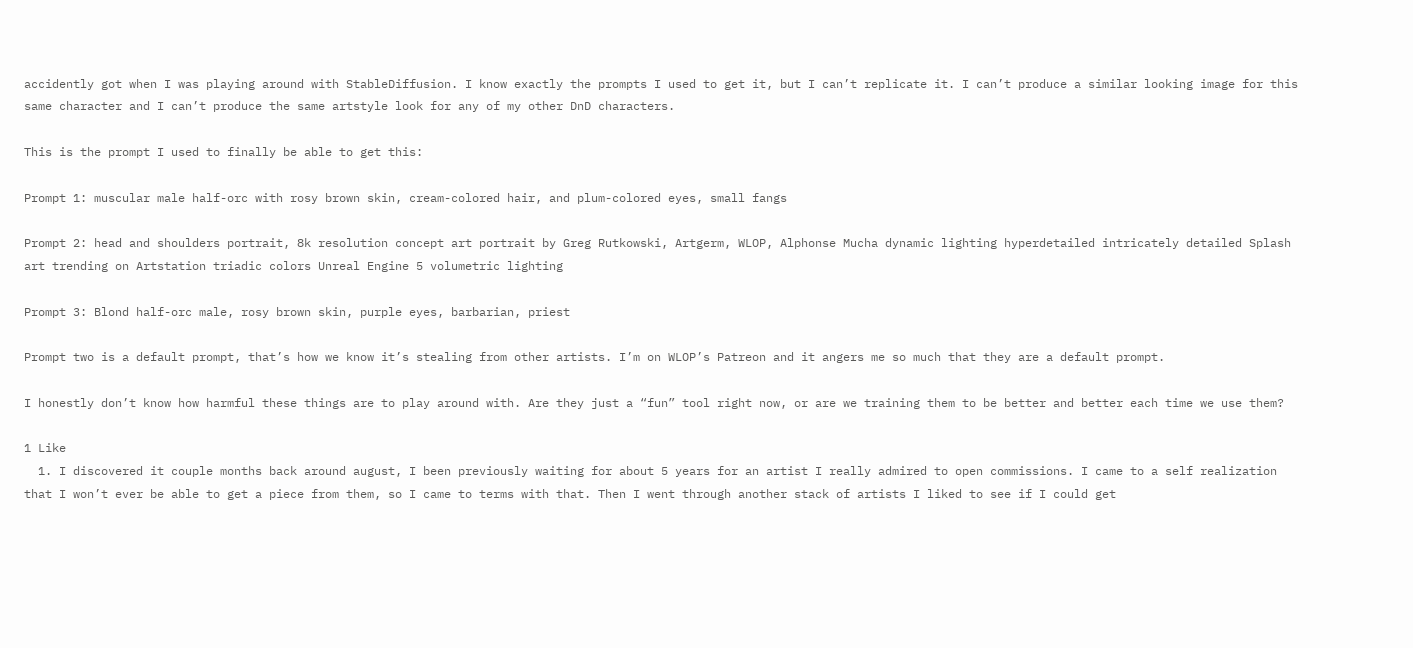accidently got when I was playing around with StableDiffusion. I know exactly the prompts I used to get it, but I can’t replicate it. I can’t produce a similar looking image for this same character and I can’t produce the same artstyle look for any of my other DnD characters.

This is the prompt I used to finally be able to get this:

Prompt 1: muscular male half-orc with rosy brown skin, cream-colored hair, and plum-colored eyes, small fangs

Prompt 2: head and shoulders portrait, 8k resolution concept art portrait by Greg Rutkowski, Artgerm, WLOP, Alphonse Mucha dynamic lighting hyperdetailed intricately detailed Splash art trending on Artstation triadic colors Unreal Engine 5 volumetric lighting

Prompt 3: Blond half-orc male, rosy brown skin, purple eyes, barbarian, priest

Prompt two is a default prompt, that’s how we know it’s stealing from other artists. I’m on WLOP’s Patreon and it angers me so much that they are a default prompt.

I honestly don’t know how harmful these things are to play around with. Are they just a “fun” tool right now, or are we training them to be better and better each time we use them?

1 Like
  1. I discovered it couple months back around august, I been previously waiting for about 5 years for an artist I really admired to open commissions. I came to a self realization that I won’t ever be able to get a piece from them, so I came to terms with that. Then I went through another stack of artists I liked to see if I could get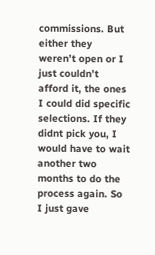commissions. But either they weren’t open or I just couldn’t afford it, the ones I could did specific selections. If they didnt pick you, I would have to wait another two months to do the process again. So I just gave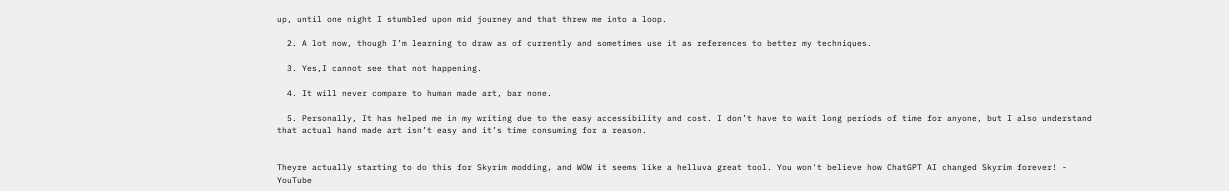up, until one night I stumbled upon mid journey and that threw me into a loop.

  2. A lot now, though I’m learning to draw as of currently and sometimes use it as references to better my techniques.

  3. Yes,I cannot see that not happening.

  4. It will never compare to human made art, bar none.

  5. Personally, It has helped me in my writing due to the easy accessibility and cost. I don’t have to wait long periods of time for anyone, but I also understand that actual hand made art isn’t easy and it’s time consuming for a reason.


Theyre actually starting to do this for Skyrim modding, and WOW it seems like a helluva great tool. You won't believe how ChatGPT AI changed Skyrim forever! - YouTube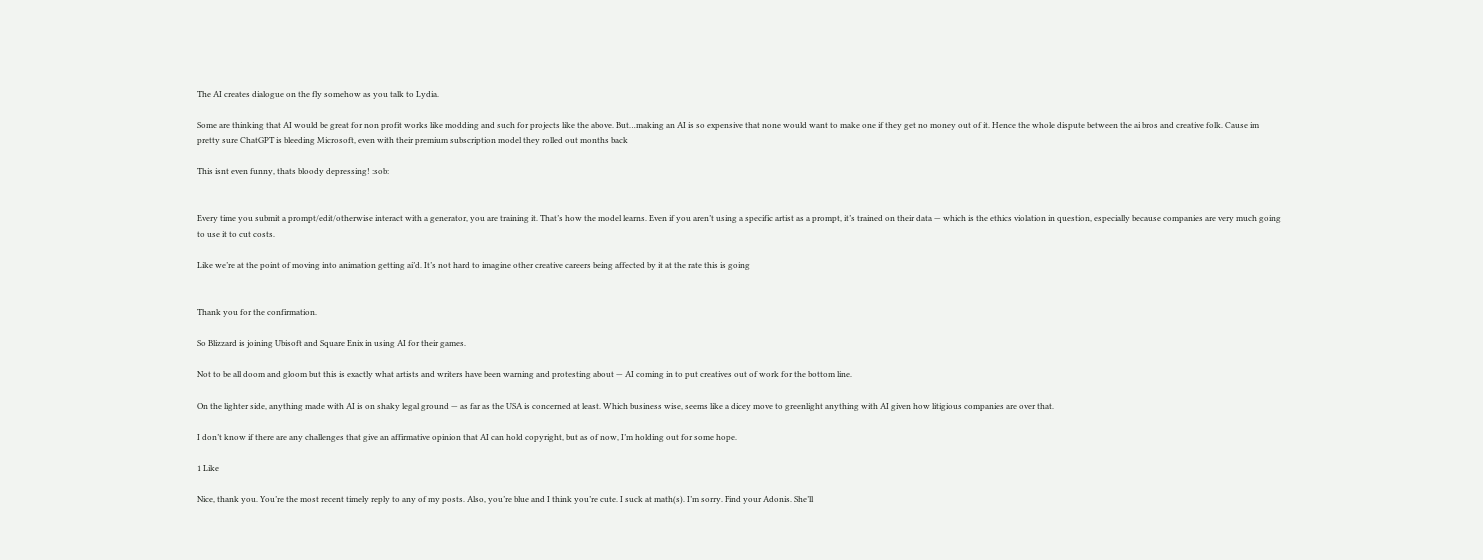The AI creates dialogue on the fly somehow as you talk to Lydia.

Some are thinking that AI would be great for non profit works like modding and such for projects like the above. But…making an AI is so expensive that none would want to make one if they get no money out of it. Hence the whole dispute between the ai bros and creative folk. Cause im pretty sure ChatGPT is bleeding Microsoft, even with their premium subscription model they rolled out months back

This isnt even funny, thats bloody depressing! :sob:


Every time you submit a prompt/edit/otherwise interact with a generator, you are training it. That’s how the model learns. Even if you aren’t using a specific artist as a prompt, it’s trained on their data — which is the ethics violation in question, especially because companies are very much going to use it to cut costs.

Like we’re at the point of moving into animation getting ai’d. It’s not hard to imagine other creative careers being affected by it at the rate this is going


Thank you for the confirmation.

So Blizzard is joining Ubisoft and Square Enix in using AI for their games.

Not to be all doom and gloom but this is exactly what artists and writers have been warning and protesting about — AI coming in to put creatives out of work for the bottom line.

On the lighter side, anything made with AI is on shaky legal ground — as far as the USA is concerned at least. Which business wise, seems like a dicey move to greenlight anything with AI given how litigious companies are over that.

I don’t know if there are any challenges that give an affirmative opinion that AI can hold copyright, but as of now, I’m holding out for some hope.

1 Like

Nice, thank you. You’re the most recent timely reply to any of my posts. Also, you’re blue and I think you’re cute. I suck at math(s). I’m sorry. Find your Adonis. She’ll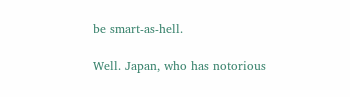be smart-as-hell.

Well. Japan, who has notorious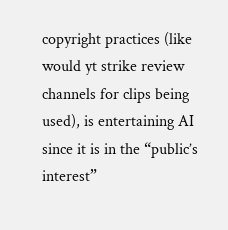copyright practices (like would yt strike review channels for clips being used), is entertaining AI since it is in the “public’s interest”